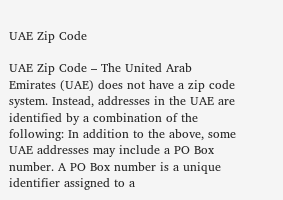UAE Zip Code

UAE Zip Code – The United Arab Emirates (UAE) does not have a zip code system. Instead, addresses in the UAE are identified by a combination of the following: In addition to the above, some UAE addresses may include a PO Box number. A PO Box number is a unique identifier assigned to a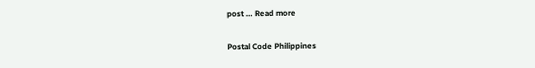post … Read more

Postal Code Philippines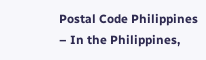Postal Code Philippines – In the Philippines,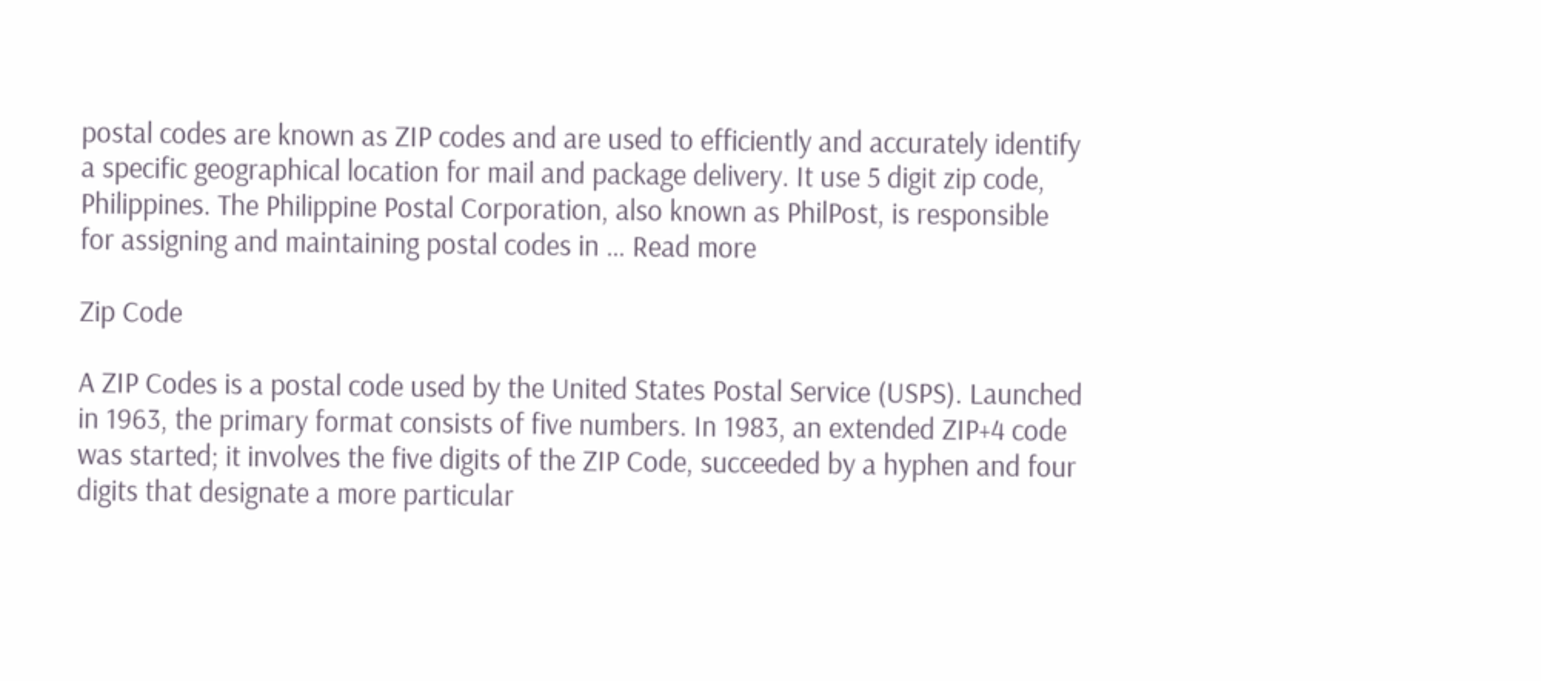postal codes are known as ZIP codes and are used to efficiently and accurately identify a specific geographical location for mail and package delivery. It use 5 digit zip code, Philippines. The Philippine Postal Corporation, also known as PhilPost, is responsible for assigning and maintaining postal codes in … Read more

Zip Code

A ZIP Codes is a postal code used by the United States Postal Service (USPS). Launched in 1963, the primary format consists of five numbers. In 1983, an extended ZIP+4 code was started; it involves the five digits of the ZIP Code, succeeded by a hyphen and four digits that designate a more particular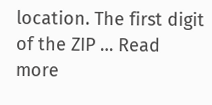location. The first digit of the ZIP … Read more